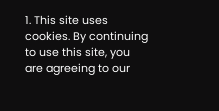1. This site uses cookies. By continuing to use this site, you are agreeing to our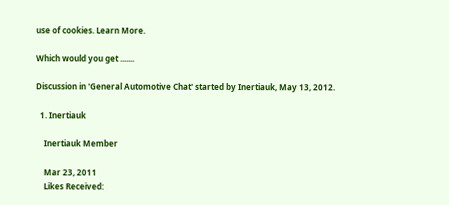use of cookies. Learn More.

Which would you get .......

Discussion in 'General Automotive Chat' started by Inertiauk, May 13, 2012.

  1. Inertiauk

    Inertiauk Member

    Mar 23, 2011
    Likes Received: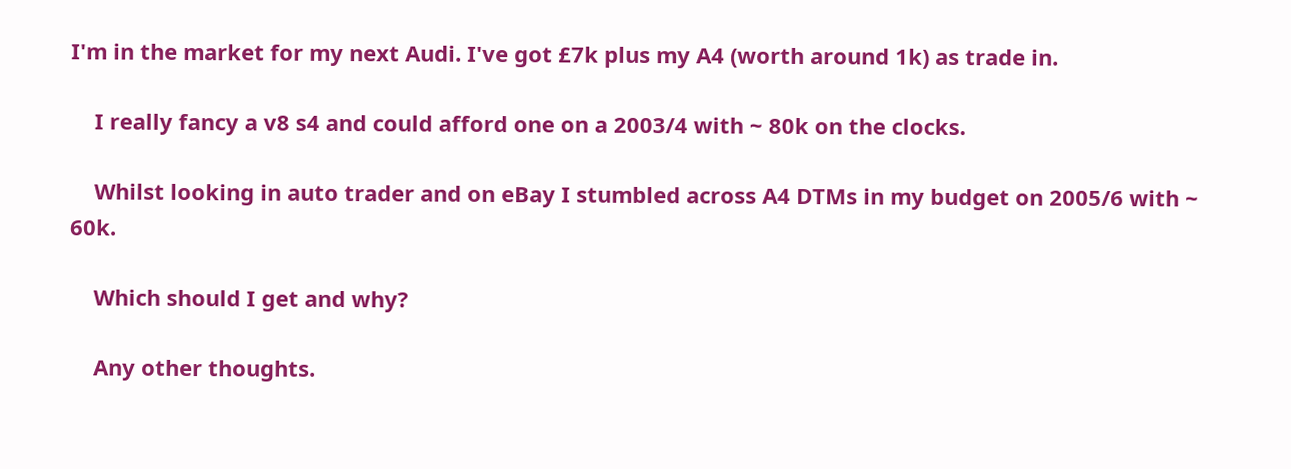I'm in the market for my next Audi. I've got £7k plus my A4 (worth around 1k) as trade in.

    I really fancy a v8 s4 and could afford one on a 2003/4 with ~ 80k on the clocks.

    Whilst looking in auto trader and on eBay I stumbled across A4 DTMs in my budget on 2005/6 with ~ 60k.

    Which should I get and why?

    Any other thoughts.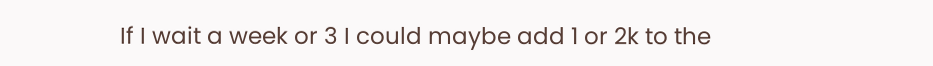If I wait a week or 3 I could maybe add 1 or 2k to the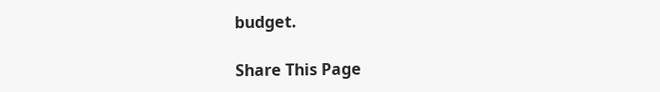budget.

Share This Page